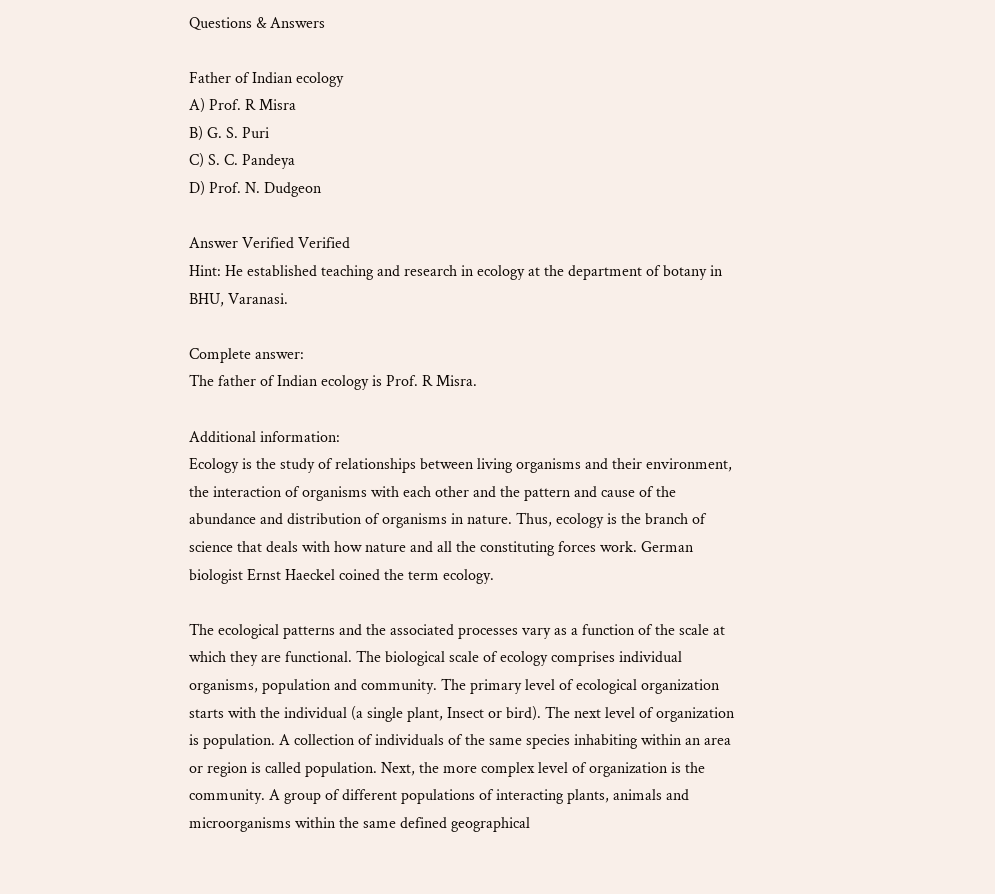Questions & Answers

Father of Indian ecology
A) Prof. R Misra
B) G. S. Puri
C) S. C. Pandeya
D) Prof. N. Dudgeon

Answer Verified Verified
Hint: He established teaching and research in ecology at the department of botany in BHU, Varanasi.

Complete answer:
The father of Indian ecology is Prof. R Misra.

Additional information:
Ecology is the study of relationships between living organisms and their environment, the interaction of organisms with each other and the pattern and cause of the abundance and distribution of organisms in nature. Thus, ecology is the branch of science that deals with how nature and all the constituting forces work. German biologist Ernst Haeckel coined the term ecology.

The ecological patterns and the associated processes vary as a function of the scale at which they are functional. The biological scale of ecology comprises individual organisms, population and community. The primary level of ecological organization starts with the individual (a single plant, Insect or bird). The next level of organization is population. A collection of individuals of the same species inhabiting within an area or region is called population. Next, the more complex level of organization is the community. A group of different populations of interacting plants, animals and microorganisms within the same defined geographical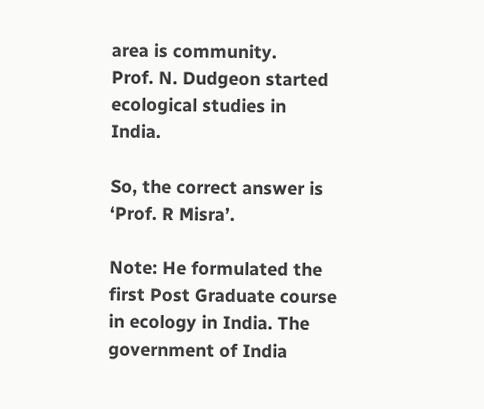area is community.
Prof. N. Dudgeon started ecological studies in India.

So, the correct answer is ‘Prof. R Misra’.

Note: He formulated the first Post Graduate course in ecology in India. The government of India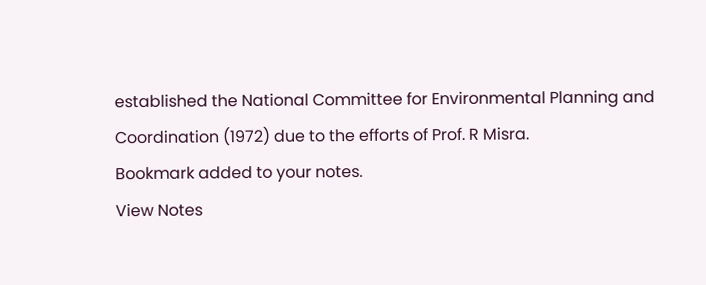established the National Committee for Environmental Planning and Coordination (1972) due to the efforts of Prof. R Misra.
Bookmark added to your notes.
View Notes